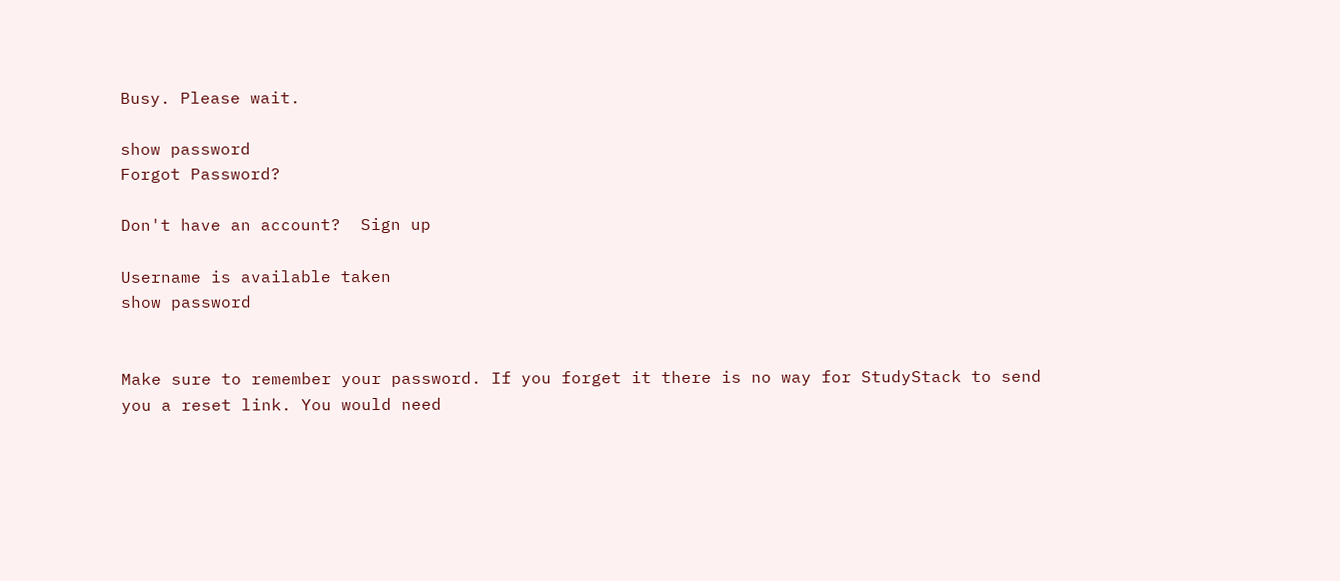Busy. Please wait.

show password
Forgot Password?

Don't have an account?  Sign up

Username is available taken
show password


Make sure to remember your password. If you forget it there is no way for StudyStack to send you a reset link. You would need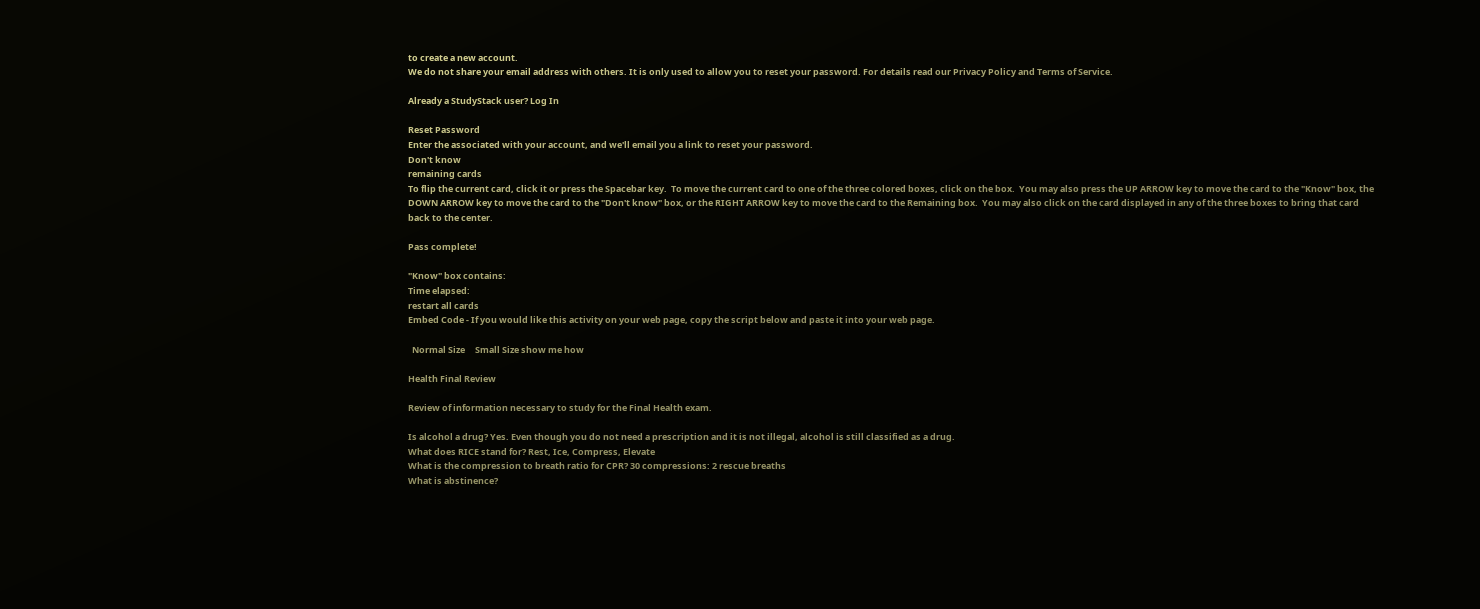to create a new account.
We do not share your email address with others. It is only used to allow you to reset your password. For details read our Privacy Policy and Terms of Service.

Already a StudyStack user? Log In

Reset Password
Enter the associated with your account, and we'll email you a link to reset your password.
Don't know
remaining cards
To flip the current card, click it or press the Spacebar key.  To move the current card to one of the three colored boxes, click on the box.  You may also press the UP ARROW key to move the card to the "Know" box, the DOWN ARROW key to move the card to the "Don't know" box, or the RIGHT ARROW key to move the card to the Remaining box.  You may also click on the card displayed in any of the three boxes to bring that card back to the center.

Pass complete!

"Know" box contains:
Time elapsed:
restart all cards
Embed Code - If you would like this activity on your web page, copy the script below and paste it into your web page.

  Normal Size     Small Size show me how

Health Final Review

Review of information necessary to study for the Final Health exam.

Is alcohol a drug? Yes. Even though you do not need a prescription and it is not illegal, alcohol is still classified as a drug.
What does RICE stand for? Rest, Ice, Compress, Elevate
What is the compression to breath ratio for CPR? 30 compressions: 2 rescue breaths
What is abstinence?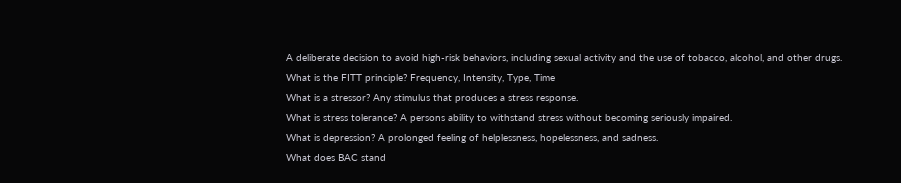A deliberate decision to avoid high-risk behaviors, including sexual activity and the use of tobacco, alcohol, and other drugs.
What is the FITT principle? Frequency, Intensity, Type, Time
What is a stressor? Any stimulus that produces a stress response.
What is stress tolerance? A persons ability to withstand stress without becoming seriously impaired.
What is depression? A prolonged feeling of helplessness, hopelessness, and sadness.
What does BAC stand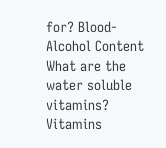for? Blood-Alcohol Content
What are the water soluble vitamins? Vitamins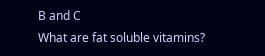B and C
What are fat soluble vitamins?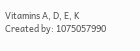Vitamins A, D, E, K
Created by: 1075057990